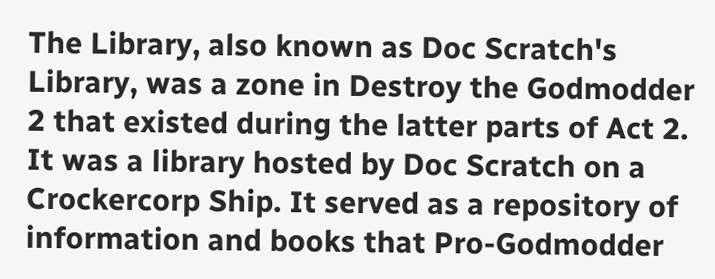The Library, also known as Doc Scratch's Library, was a zone in Destroy the Godmodder 2 that existed during the latter parts of Act 2. It was a library hosted by Doc Scratch on a Crockercorp Ship. It served as a repository of information and books that Pro-Godmodder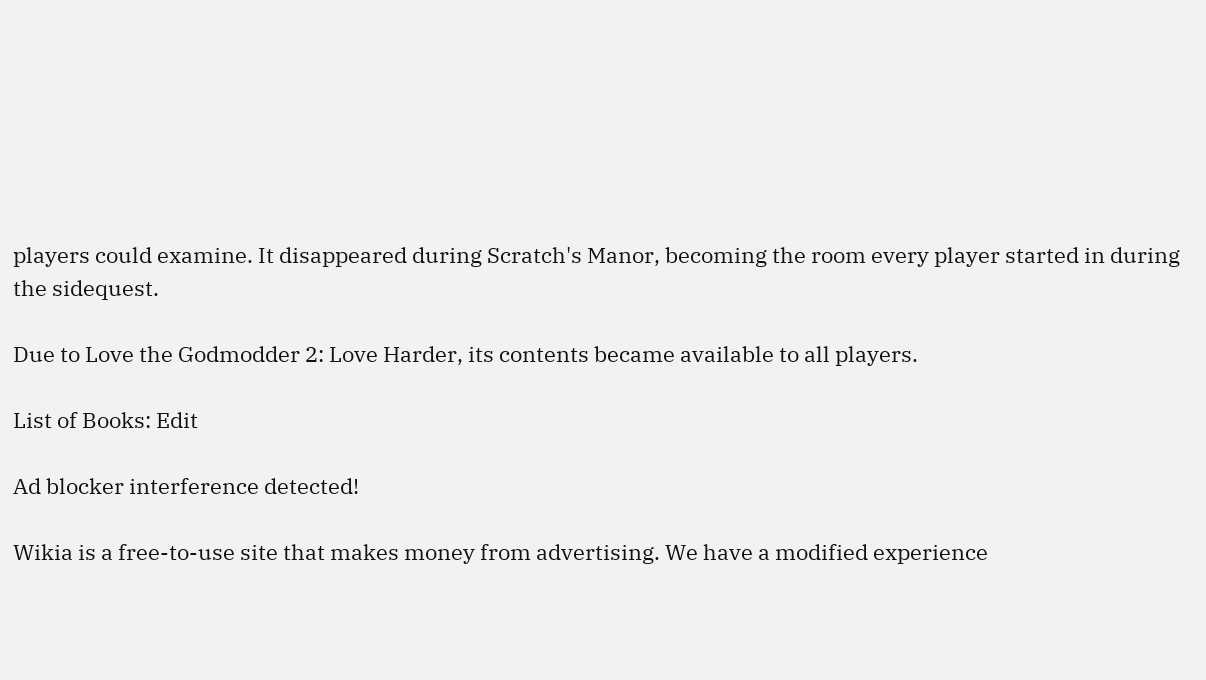players could examine. It disappeared during Scratch's Manor, becoming the room every player started in during the sidequest.

Due to Love the Godmodder 2: Love Harder, its contents became available to all players.

List of Books: Edit

Ad blocker interference detected!

Wikia is a free-to-use site that makes money from advertising. We have a modified experience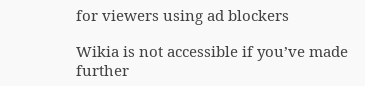for viewers using ad blockers

Wikia is not accessible if you’ve made further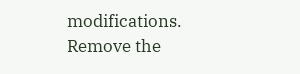modifications. Remove the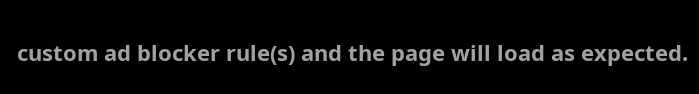custom ad blocker rule(s) and the page will load as expected.